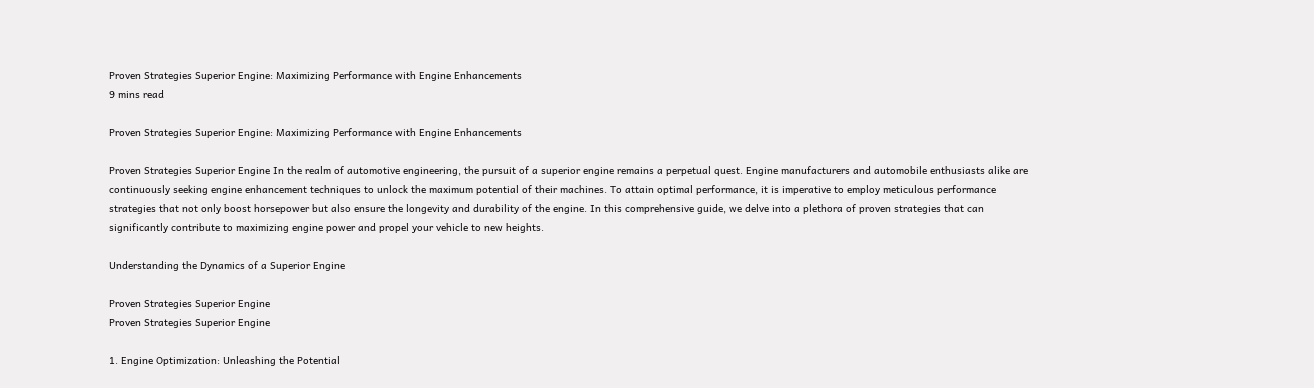Proven Strategies Superior Engine: Maximizing Performance with Engine Enhancements
9 mins read

Proven Strategies Superior Engine: Maximizing Performance with Engine Enhancements

Proven Strategies Superior Engine In the realm of automotive engineering, the pursuit of a superior engine remains a perpetual quest. Engine manufacturers and automobile enthusiasts alike are continuously seeking engine enhancement techniques to unlock the maximum potential of their machines. To attain optimal performance, it is imperative to employ meticulous performance strategies that not only boost horsepower but also ensure the longevity and durability of the engine. In this comprehensive guide, we delve into a plethora of proven strategies that can significantly contribute to maximizing engine power and propel your vehicle to new heights.

Understanding the Dynamics of a Superior Engine

Proven Strategies Superior Engine
Proven Strategies Superior Engine

1. Engine Optimization: Unleashing the Potential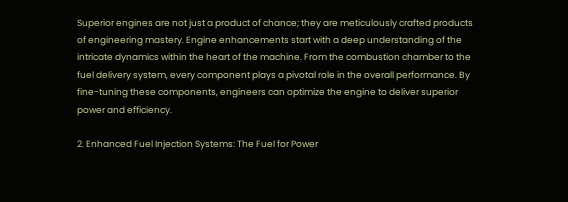Superior engines are not just a product of chance; they are meticulously crafted products of engineering mastery. Engine enhancements start with a deep understanding of the intricate dynamics within the heart of the machine. From the combustion chamber to the fuel delivery system, every component plays a pivotal role in the overall performance. By fine-tuning these components, engineers can optimize the engine to deliver superior power and efficiency.

2. Enhanced Fuel Injection Systems: The Fuel for Power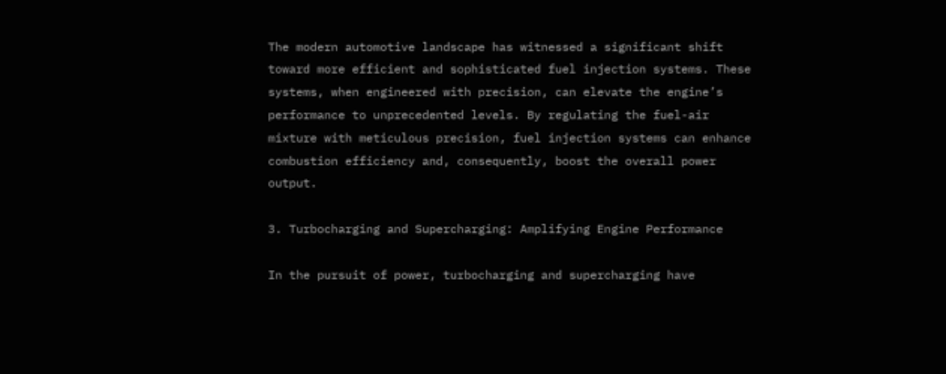The modern automotive landscape has witnessed a significant shift toward more efficient and sophisticated fuel injection systems. These systems, when engineered with precision, can elevate the engine’s performance to unprecedented levels. By regulating the fuel-air mixture with meticulous precision, fuel injection systems can enhance combustion efficiency and, consequently, boost the overall power output.

3. Turbocharging and Supercharging: Amplifying Engine Performance

In the pursuit of power, turbocharging and supercharging have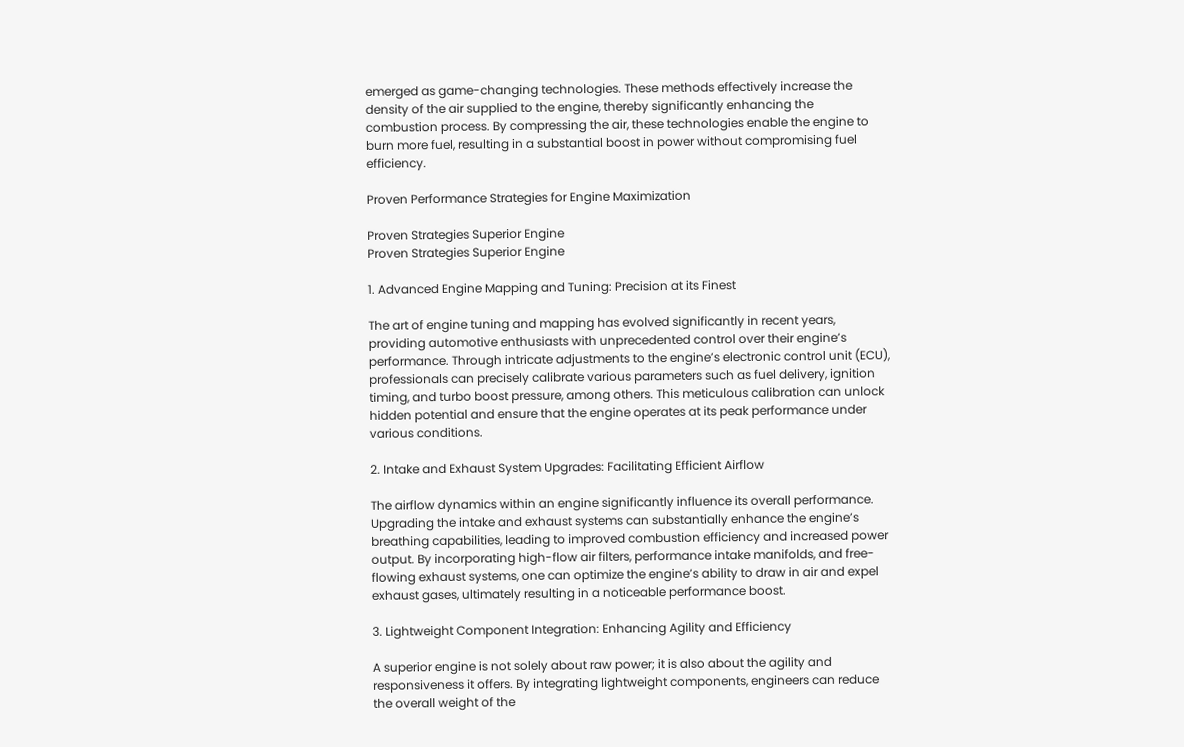emerged as game-changing technologies. These methods effectively increase the density of the air supplied to the engine, thereby significantly enhancing the combustion process. By compressing the air, these technologies enable the engine to burn more fuel, resulting in a substantial boost in power without compromising fuel efficiency.

Proven Performance Strategies for Engine Maximization

Proven Strategies Superior Engine
Proven Strategies Superior Engine

1. Advanced Engine Mapping and Tuning: Precision at its Finest

The art of engine tuning and mapping has evolved significantly in recent years, providing automotive enthusiasts with unprecedented control over their engine’s performance. Through intricate adjustments to the engine’s electronic control unit (ECU), professionals can precisely calibrate various parameters such as fuel delivery, ignition timing, and turbo boost pressure, among others. This meticulous calibration can unlock hidden potential and ensure that the engine operates at its peak performance under various conditions.

2. Intake and Exhaust System Upgrades: Facilitating Efficient Airflow

The airflow dynamics within an engine significantly influence its overall performance. Upgrading the intake and exhaust systems can substantially enhance the engine’s breathing capabilities, leading to improved combustion efficiency and increased power output. By incorporating high-flow air filters, performance intake manifolds, and free-flowing exhaust systems, one can optimize the engine’s ability to draw in air and expel exhaust gases, ultimately resulting in a noticeable performance boost.

3. Lightweight Component Integration: Enhancing Agility and Efficiency

A superior engine is not solely about raw power; it is also about the agility and responsiveness it offers. By integrating lightweight components, engineers can reduce the overall weight of the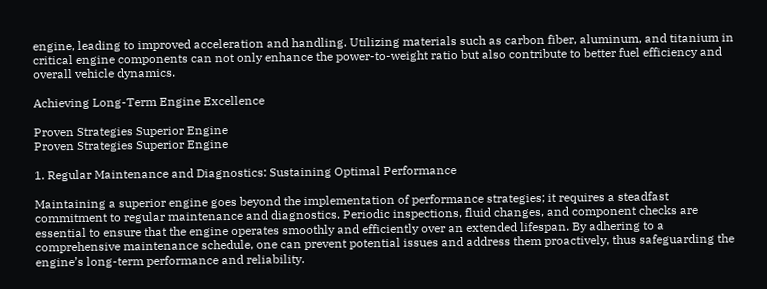engine, leading to improved acceleration and handling. Utilizing materials such as carbon fiber, aluminum, and titanium in critical engine components can not only enhance the power-to-weight ratio but also contribute to better fuel efficiency and overall vehicle dynamics.

Achieving Long-Term Engine Excellence

Proven Strategies Superior Engine
Proven Strategies Superior Engine

1. Regular Maintenance and Diagnostics: Sustaining Optimal Performance

Maintaining a superior engine goes beyond the implementation of performance strategies; it requires a steadfast commitment to regular maintenance and diagnostics. Periodic inspections, fluid changes, and component checks are essential to ensure that the engine operates smoothly and efficiently over an extended lifespan. By adhering to a comprehensive maintenance schedule, one can prevent potential issues and address them proactively, thus safeguarding the engine’s long-term performance and reliability.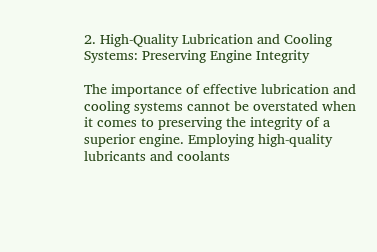2. High-Quality Lubrication and Cooling Systems: Preserving Engine Integrity

The importance of effective lubrication and cooling systems cannot be overstated when it comes to preserving the integrity of a superior engine. Employing high-quality lubricants and coolants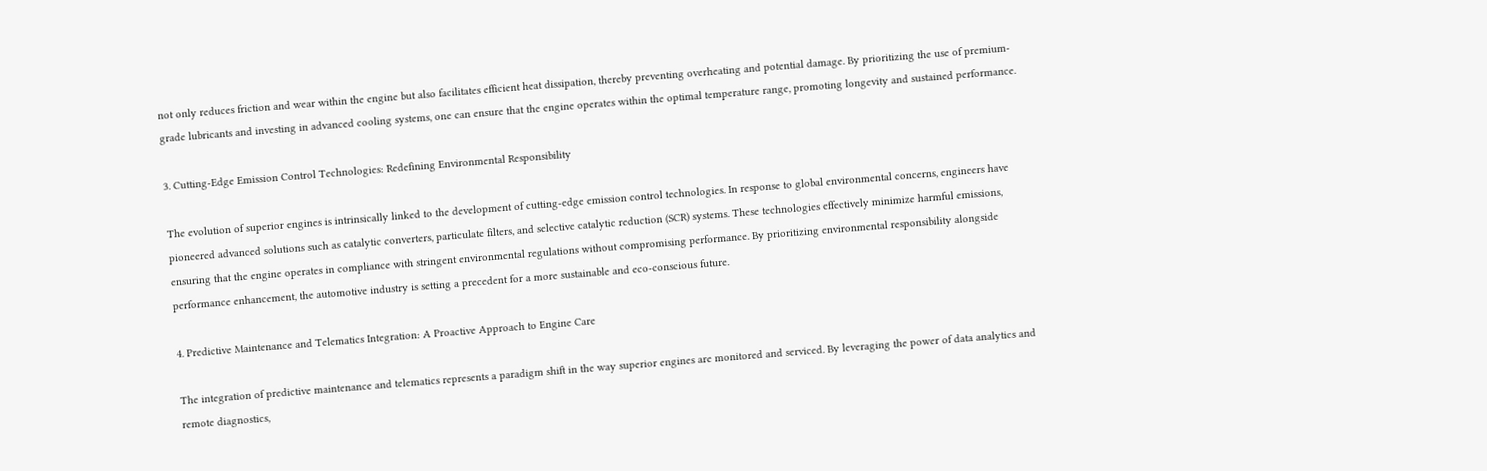not only reduces friction and wear within the engine but also facilitates efficient heat dissipation, thereby preventing overheating and potential damage. By prioritizing the use of premium-grade lubricants and investing in advanced cooling systems, one can ensure that the engine operates within the optimal temperature range, promoting longevity and sustained performance.

3. Cutting-Edge Emission Control Technologies: Redefining Environmental Responsibility

The evolution of superior engines is intrinsically linked to the development of cutting-edge emission control technologies. In response to global environmental concerns, engineers have pioneered advanced solutions such as catalytic converters, particulate filters, and selective catalytic reduction (SCR) systems. These technologies effectively minimize harmful emissions, ensuring that the engine operates in compliance with stringent environmental regulations without compromising performance. By prioritizing environmental responsibility alongside performance enhancement, the automotive industry is setting a precedent for a more sustainable and eco-conscious future.

4. Predictive Maintenance and Telematics Integration: A Proactive Approach to Engine Care

The integration of predictive maintenance and telematics represents a paradigm shift in the way superior engines are monitored and serviced. By leveraging the power of data analytics and remote diagnostics,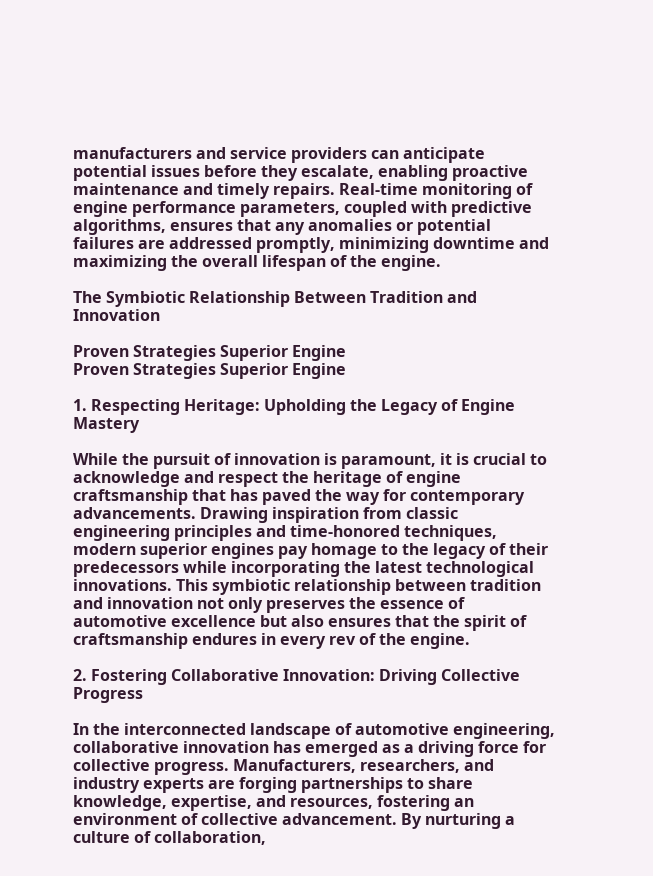manufacturers and service providers can anticipate potential issues before they escalate, enabling proactive maintenance and timely repairs. Real-time monitoring of engine performance parameters, coupled with predictive algorithms, ensures that any anomalies or potential failures are addressed promptly, minimizing downtime and maximizing the overall lifespan of the engine.

The Symbiotic Relationship Between Tradition and Innovation

Proven Strategies Superior Engine
Proven Strategies Superior Engine

1. Respecting Heritage: Upholding the Legacy of Engine Mastery

While the pursuit of innovation is paramount, it is crucial to acknowledge and respect the heritage of engine craftsmanship that has paved the way for contemporary advancements. Drawing inspiration from classic engineering principles and time-honored techniques, modern superior engines pay homage to the legacy of their predecessors while incorporating the latest technological innovations. This symbiotic relationship between tradition and innovation not only preserves the essence of automotive excellence but also ensures that the spirit of craftsmanship endures in every rev of the engine.

2. Fostering Collaborative Innovation: Driving Collective Progress

In the interconnected landscape of automotive engineering, collaborative innovation has emerged as a driving force for collective progress. Manufacturers, researchers, and industry experts are forging partnerships to share knowledge, expertise, and resources, fostering an environment of collective advancement. By nurturing a culture of collaboration,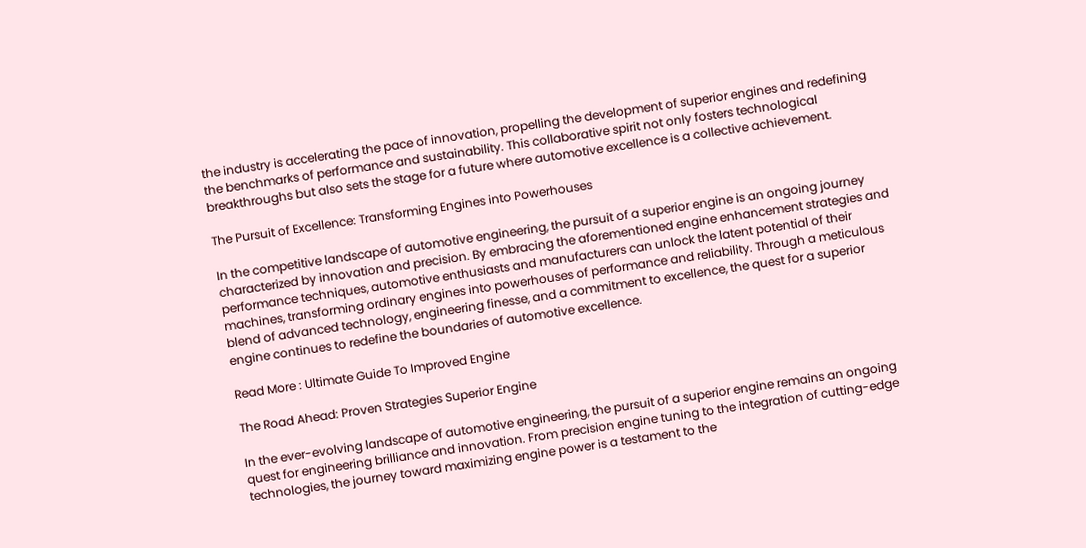the industry is accelerating the pace of innovation, propelling the development of superior engines and redefining the benchmarks of performance and sustainability. This collaborative spirit not only fosters technological breakthroughs but also sets the stage for a future where automotive excellence is a collective achievement.

The Pursuit of Excellence: Transforming Engines into Powerhouses

In the competitive landscape of automotive engineering, the pursuit of a superior engine is an ongoing journey characterized by innovation and precision. By embracing the aforementioned engine enhancement strategies and performance techniques, automotive enthusiasts and manufacturers can unlock the latent potential of their machines, transforming ordinary engines into powerhouses of performance and reliability. Through a meticulous blend of advanced technology, engineering finesse, and a commitment to excellence, the quest for a superior engine continues to redefine the boundaries of automotive excellence.

Read More : Ultimate Guide To Improved Engine

The Road Ahead: Proven Strategies Superior Engine

In the ever-evolving landscape of automotive engineering, the pursuit of a superior engine remains an ongoing quest for engineering brilliance and innovation. From precision engine tuning to the integration of cutting-edge technologies, the journey toward maximizing engine power is a testament to the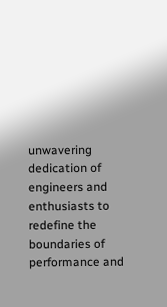unwavering dedication of engineers and enthusiasts to redefine the boundaries of performance and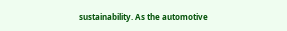sustainability. As the automotive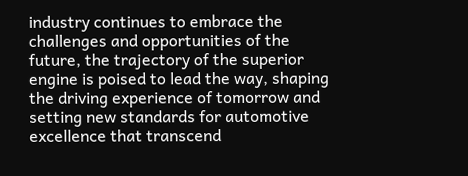industry continues to embrace the challenges and opportunities of the future, the trajectory of the superior engine is poised to lead the way, shaping the driving experience of tomorrow and setting new standards for automotive excellence that transcend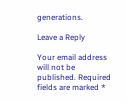generations.

Leave a Reply

Your email address will not be published. Required fields are marked *